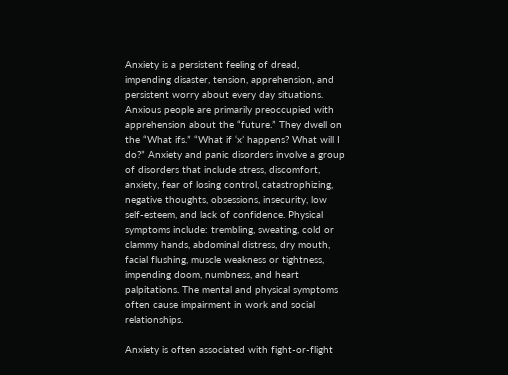Anxiety is a persistent feeling of dread, impending disaster, tension, apprehension, and persistent worry about every day situations. Anxious people are primarily preoccupied with apprehension about the “future.” They dwell on the “What ifs.” “What if ‘x’ happens? What will I do?” Anxiety and panic disorders involve a group of disorders that include stress, discomfort, anxiety, fear of losing control, catastrophizing, negative thoughts, obsessions, insecurity, low self-esteem, and lack of confidence. Physical symptoms include: trembling, sweating, cold or clammy hands, abdominal distress, dry mouth, facial flushing, muscle weakness or tightness, impending doom, numbness, and heart palpitations. The mental and physical symptoms often cause impairment in work and social relationships.

Anxiety is often associated with fight-or-flight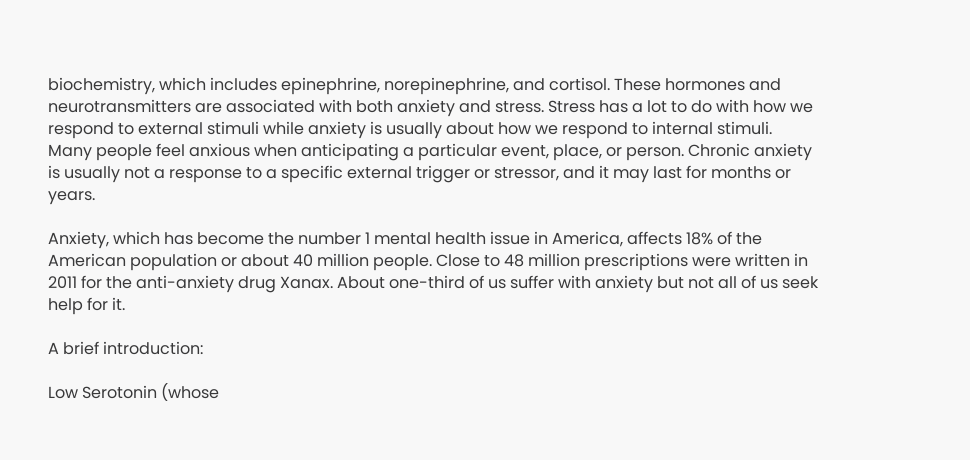biochemistry, which includes epinephrine, norepinephrine, and cortisol. These hormones and neurotransmitters are associated with both anxiety and stress. Stress has a lot to do with how we respond to external stimuli while anxiety is usually about how we respond to internal stimuli. Many people feel anxious when anticipating a particular event, place, or person. Chronic anxiety is usually not a response to a specific external trigger or stressor, and it may last for months or years.

Anxiety, which has become the number 1 mental health issue in America, affects 18% of the American population or about 40 million people. Close to 48 million prescriptions were written in 2011 for the anti-anxiety drug Xanax. About one-third of us suffer with anxiety but not all of us seek help for it.

A brief introduction:

Low Serotonin (whose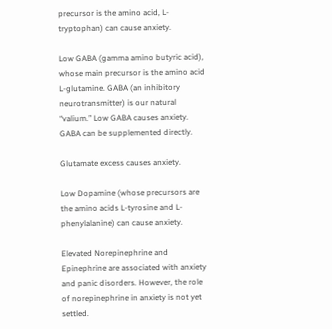precursor is the amino acid, L-tryptophan) can cause anxiety.

Low GABA (gamma amino butyric acid), whose main precursor is the amino acid L-glutamine. GABA (an inhibitory neurotransmitter) is our natural “valium.” Low GABA causes anxiety. GABA can be supplemented directly.

Glutamate excess causes anxiety.

Low Dopamine (whose precursors are the amino acids L-tyrosine and L-phenylalanine) can cause anxiety.

Elevated Norepinephrine and Epinephrine are associated with anxiety and panic disorders. However, the role of norepinephrine in anxiety is not yet settled.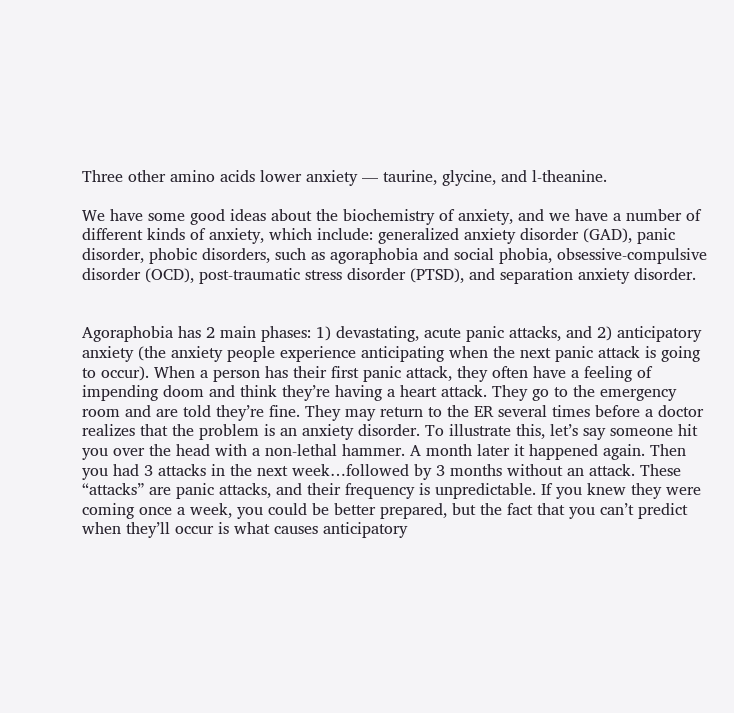Three other amino acids lower anxiety — taurine, glycine, and l-theanine.

We have some good ideas about the biochemistry of anxiety, and we have a number of different kinds of anxiety, which include: generalized anxiety disorder (GAD), panic disorder, phobic disorders, such as agoraphobia and social phobia, obsessive-compulsive disorder (OCD), post-traumatic stress disorder (PTSD), and separation anxiety disorder.


Agoraphobia has 2 main phases: 1) devastating, acute panic attacks, and 2) anticipatory anxiety (the anxiety people experience anticipating when the next panic attack is going to occur). When a person has their first panic attack, they often have a feeling of impending doom and think they’re having a heart attack. They go to the emergency room and are told they’re fine. They may return to the ER several times before a doctor realizes that the problem is an anxiety disorder. To illustrate this, let’s say someone hit you over the head with a non-lethal hammer. A month later it happened again. Then you had 3 attacks in the next week…followed by 3 months without an attack. These “attacks” are panic attacks, and their frequency is unpredictable. If you knew they were coming once a week, you could be better prepared, but the fact that you can’t predict when they’ll occur is what causes anticipatory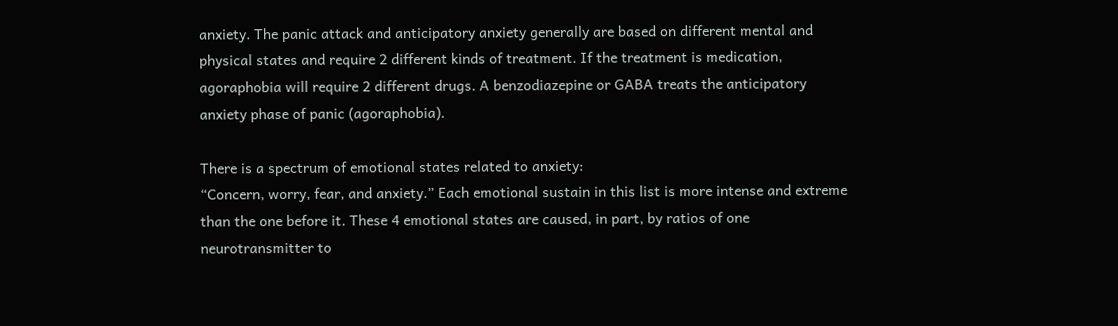anxiety. The panic attack and anticipatory anxiety generally are based on different mental and physical states and require 2 different kinds of treatment. If the treatment is medication, agoraphobia will require 2 different drugs. A benzodiazepine or GABA treats the anticipatory anxiety phase of panic (agoraphobia).

There is a spectrum of emotional states related to anxiety:
“Concern, worry, fear, and anxiety.” Each emotional sustain in this list is more intense and extreme than the one before it. These 4 emotional states are caused, in part, by ratios of one neurotransmitter to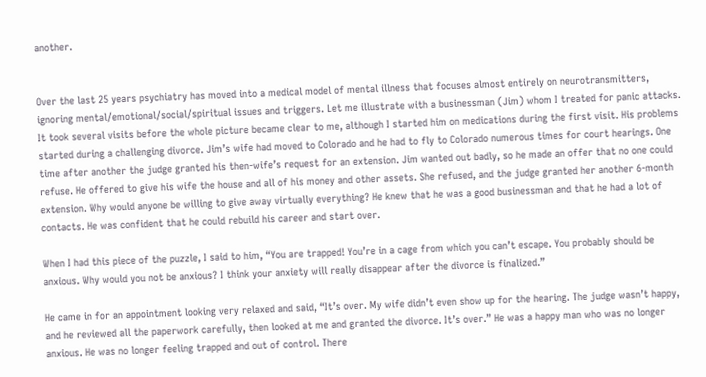another.


Over the last 25 years psychiatry has moved into a medical model of mental illness that focuses almost entirely on neurotransmitters, ignoring mental/emotional/social/spiritual issues and triggers. Let me illustrate with a businessman (Jim) whom I treated for panic attacks. It took several visits before the whole picture became clear to me, although I started him on medications during the first visit. His problems started during a challenging divorce. Jim’s wife had moved to Colorado and he had to fly to Colorado numerous times for court hearings. One time after another the judge granted his then-wife’s request for an extension. Jim wanted out badly, so he made an offer that no one could refuse. He offered to give his wife the house and all of his money and other assets. She refused, and the judge granted her another 6-month extension. Why would anyone be willing to give away virtually everything? He knew that he was a good businessman and that he had a lot of contacts. He was confident that he could rebuild his career and start over.

When I had this piece of the puzzle, I said to him, “You are trapped! You’re in a cage from which you can’t escape. You probably should be anxious. Why would you not be anxious? I think your anxiety will really disappear after the divorce is finalized.”

He came in for an appointment looking very relaxed and said, “It’s over. My wife didn’t even show up for the hearing. The judge wasn’t happy, and he reviewed all the paperwork carefully, then looked at me and granted the divorce. It’s over.” He was a happy man who was no longer anxious. He was no longer feeling trapped and out of control. There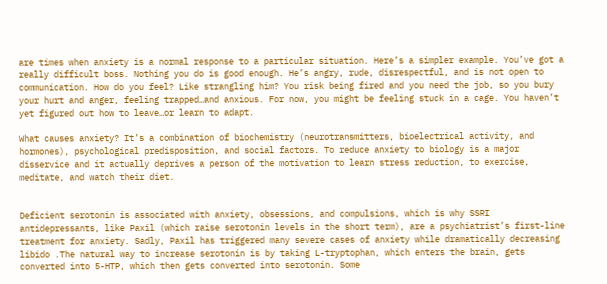are times when anxiety is a normal response to a particular situation. Here’s a simpler example. You’ve got a really difficult boss. Nothing you do is good enough. He’s angry, rude, disrespectful, and is not open to communication. How do you feel? Like strangling him? You risk being fired and you need the job, so you bury your hurt and anger, feeling trapped…and anxious. For now, you might be feeling stuck in a cage. You haven’t yet figured out how to leave…or learn to adapt.

What causes anxiety? It’s a combination of biochemistry (neurotransmitters, bioelectrical activity, and hormones), psychological predisposition, and social factors. To reduce anxiety to biology is a major disservice and it actually deprives a person of the motivation to learn stress reduction, to exercise, meditate, and watch their diet.


Deficient serotonin is associated with anxiety, obsessions, and compulsions, which is why SSRI antidepressants, like Paxil (which raise serotonin levels in the short term), are a psychiatrist’s first-line treatment for anxiety. Sadly, Paxil has triggered many severe cases of anxiety while dramatically decreasing libido .The natural way to increase serotonin is by taking L-tryptophan, which enters the brain, gets converted into 5-HTP, which then gets converted into serotonin. Some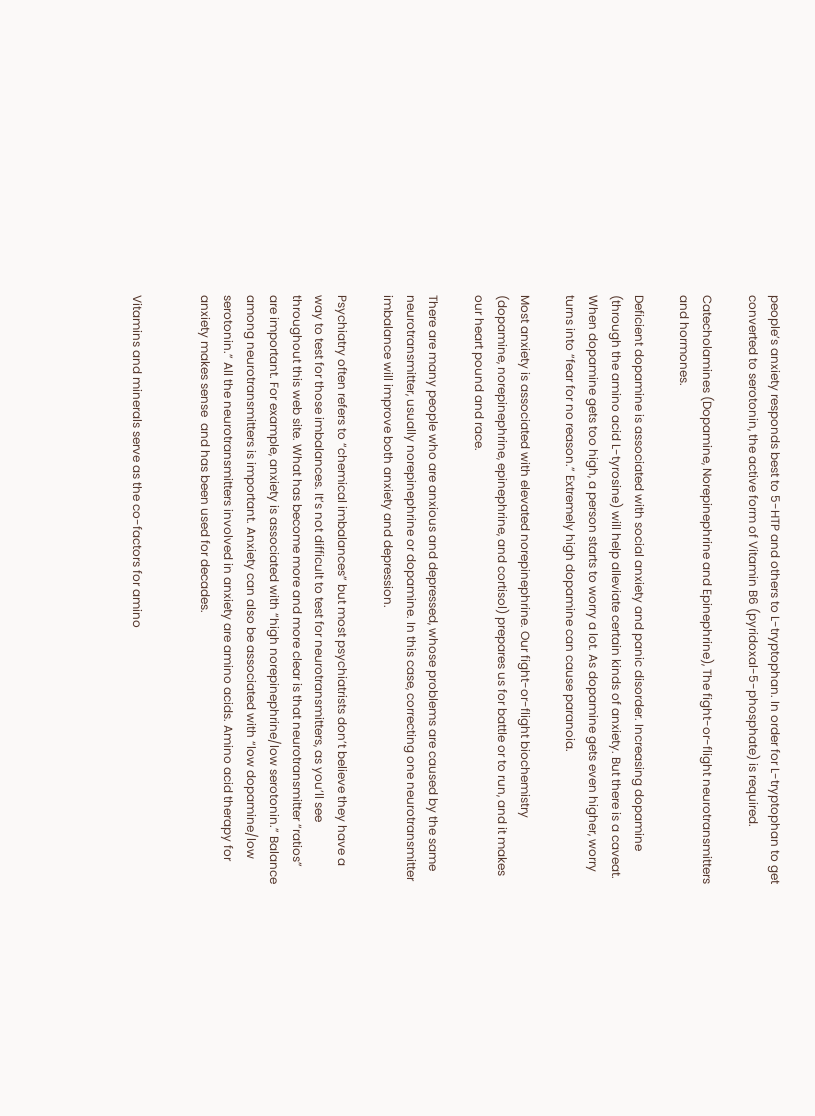people’s anxiety responds best to 5-HTP and others to L-tryptophan. In order for L-tryptophan to get converted to serotonin, the active form of Vitamin B6 (pyridoxal-5-phosphate) is required.

Catecholamines (Dopamine, Norepinephrine and Epinephrine), The fight-or-flight neurotransmitters and hormones.

Deficient dopamine is associated with social anxiety and panic disorder. Increasing dopamine (through the amino acid L-tyrosine) will help alleviate certain kinds of anxiety. But there is a caveat. When dopamine gets too high, a person starts to worry a lot. As dopamine gets even higher, worry turns into “fear for no reason.” Extremely high dopamine can cause paranoia.

Most anxiety is associated with elevated norepinephrine. Our fight-or-flight biochemistry (dopamine, norepinephrine, epinephrine, and cortisol) prepares us for battle or to run, and it makes our heart pound and race.

There are many people who are anxious and depressed, whose problems are caused by the same neurotransmitter, usually norepinephrine or dopamine. In this case, correcting one neurotransmitter imbalance will improve both anxiety and depression.

Psychiatry often refers to “chemical imbalances” but most psychiatrists don’t believe they have a way to test for those imbalances. It’s not difficult to test for neurotransmitters, as you’ll see throughout this web site. What has become more and more clear is that neurotransmitter “ratios” are important. For example, anxiety is associated with “high norepinephrine/low serotonin.” Balance among neurotransmitters is important. Anxiety can also be associated with “low dopamine/low serotonin.” All the neurotransmitters involved in anxiety are amino acids. Amino acid therapy for anxiety makes sense  and has been used for decades.


Vitamins and minerals serve as the co-factors for amino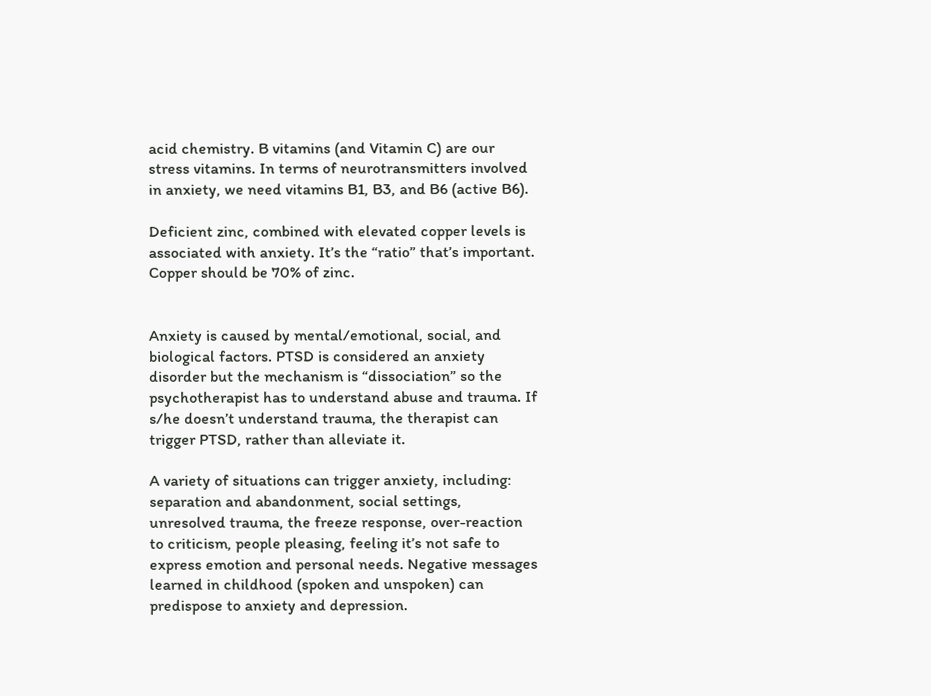acid chemistry. B vitamins (and Vitamin C) are our stress vitamins. In terms of neurotransmitters involved in anxiety, we need vitamins B1, B3, and B6 (active B6).

Deficient zinc, combined with elevated copper levels is associated with anxiety. It’s the “ratio” that’s important. Copper should be 70% of zinc.


Anxiety is caused by mental/emotional, social, and biological factors. PTSD is considered an anxiety disorder but the mechanism is “dissociation” so the psychotherapist has to understand abuse and trauma. If s/he doesn’t understand trauma, the therapist can trigger PTSD, rather than alleviate it.

A variety of situations can trigger anxiety, including: separation and abandonment, social settings, unresolved trauma, the freeze response, over-reaction to criticism, people pleasing, feeling it’s not safe to express emotion and personal needs. Negative messages learned in childhood (spoken and unspoken) can predispose to anxiety and depression.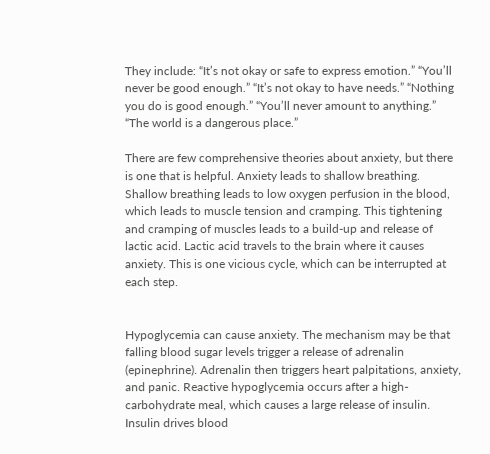They include: “It’s not okay or safe to express emotion.” “You’ll never be good enough.” “It’s not okay to have needs.” “Nothing you do is good enough.” “You’ll never amount to anything.” “The world is a dangerous place.”

There are few comprehensive theories about anxiety, but there is one that is helpful. Anxiety leads to shallow breathing. Shallow breathing leads to low oxygen perfusion in the blood, which leads to muscle tension and cramping. This tightening and cramping of muscles leads to a build-up and release of lactic acid. Lactic acid travels to the brain where it causes anxiety. This is one vicious cycle, which can be interrupted at each step.


Hypoglycemia can cause anxiety. The mechanism may be that falling blood sugar levels trigger a release of adrenalin (epinephrine). Adrenalin then triggers heart palpitations, anxiety, and panic. Reactive hypoglycemia occurs after a high-carbohydrate meal, which causes a large release of insulin. Insulin drives blood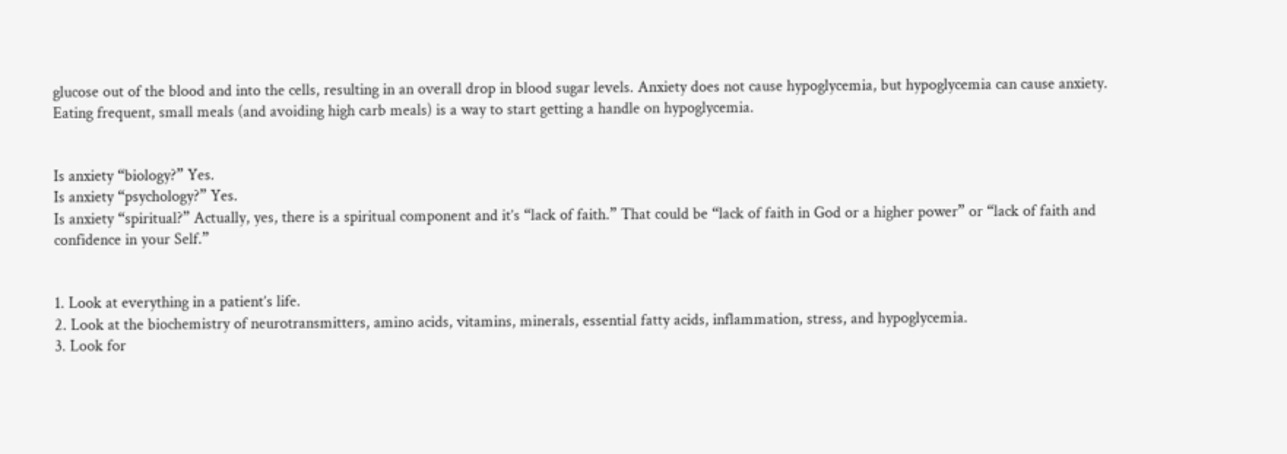glucose out of the blood and into the cells, resulting in an overall drop in blood sugar levels. Anxiety does not cause hypoglycemia, but hypoglycemia can cause anxiety. Eating frequent, small meals (and avoiding high carb meals) is a way to start getting a handle on hypoglycemia.


Is anxiety “biology?” Yes.
Is anxiety “psychology?” Yes.
Is anxiety “spiritual?” Actually, yes, there is a spiritual component and it’s “lack of faith.” That could be “lack of faith in God or a higher power” or “lack of faith and confidence in your Self.”


1. Look at everything in a patient’s life.
2. Look at the biochemistry of neurotransmitters, amino acids, vitamins, minerals, essential fatty acids, inflammation, stress, and hypoglycemia.
3. Look for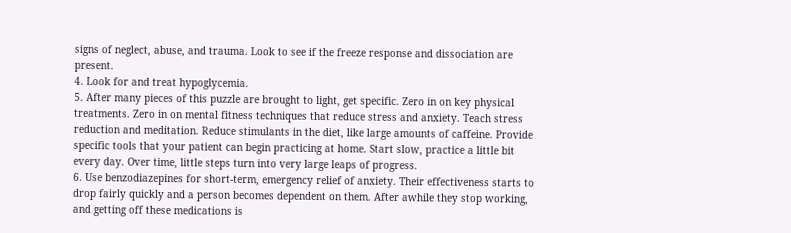signs of neglect, abuse, and trauma. Look to see if the freeze response and dissociation are present.
4. Look for and treat hypoglycemia.
5. After many pieces of this puzzle are brought to light, get specific. Zero in on key physical treatments. Zero in on mental fitness techniques that reduce stress and anxiety. Teach stress reduction and meditation. Reduce stimulants in the diet, like large amounts of caffeine. Provide specific tools that your patient can begin practicing at home. Start slow, practice a little bit every day. Over time, little steps turn into very large leaps of progress.
6. Use benzodiazepines for short-term, emergency relief of anxiety. Their effectiveness starts to drop fairly quickly and a person becomes dependent on them. After awhile they stop working, and getting off these medications is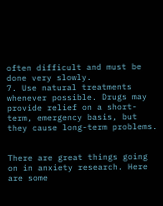often difficult and must be done very slowly.
7. Use natural treatments whenever possible. Drugs may provide relief on a short-term, emergency basis, but they cause long-term problems.


There are great things going on in anxiety research. Here are some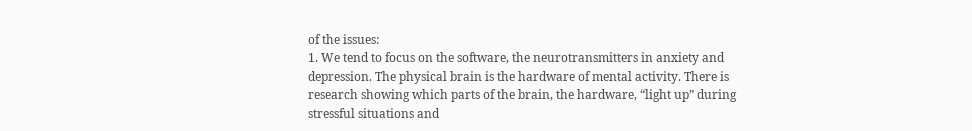of the issues:
1. We tend to focus on the software, the neurotransmitters in anxiety and depression. The physical brain is the hardware of mental activity. There is research showing which parts of the brain, the hardware, “light up” during stressful situations and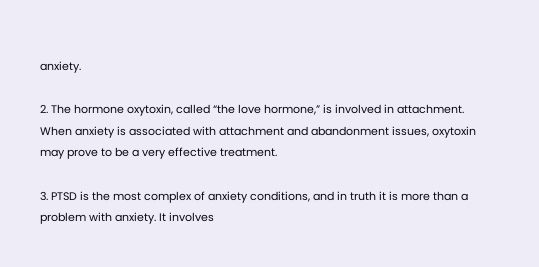anxiety.

2. The hormone oxytoxin, called “the love hormone,” is involved in attachment. When anxiety is associated with attachment and abandonment issues, oxytoxin may prove to be a very effective treatment.

3. PTSD is the most complex of anxiety conditions, and in truth it is more than a problem with anxiety. It involves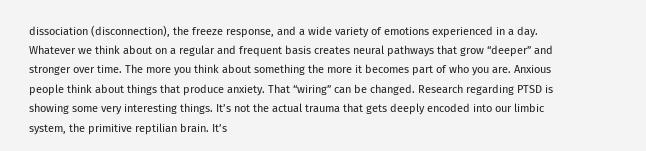dissociation (disconnection), the freeze response, and a wide variety of emotions experienced in a day. Whatever we think about on a regular and frequent basis creates neural pathways that grow “deeper” and stronger over time. The more you think about something the more it becomes part of who you are. Anxious people think about things that produce anxiety. That “wiring” can be changed. Research regarding PTSD is showing some very interesting things. It’s not the actual trauma that gets deeply encoded into our limbic system, the primitive reptilian brain. It’s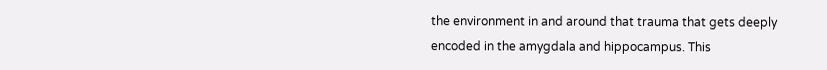the environment in and around that trauma that gets deeply encoded in the amygdala and hippocampus. This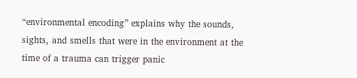“environmental encoding” explains why the sounds, sights, and smells that were in the environment at the time of a trauma can trigger panic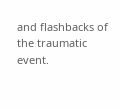and flashbacks of the traumatic event.